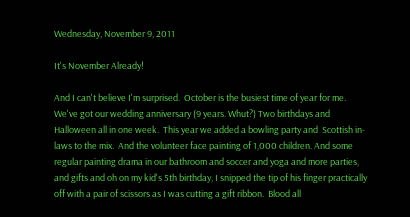Wednesday, November 9, 2011

It's November Already!

And I can't believe I'm surprised.  October is the busiest time of year for me.  We've got our wedding anniversary (9 years. Whut?) Two birthdays and Halloween all in one week.  This year we added a bowling party and  Scottish in-laws to the mix.  And the volunteer face painting of 1,000 children. And some regular painting drama in our bathroom and soccer and yoga and more parties, and gifts and oh on my kid's 5th birthday, I snipped the tip of his finger practically off with a pair of scissors as I was cutting a gift ribbon.  Blood all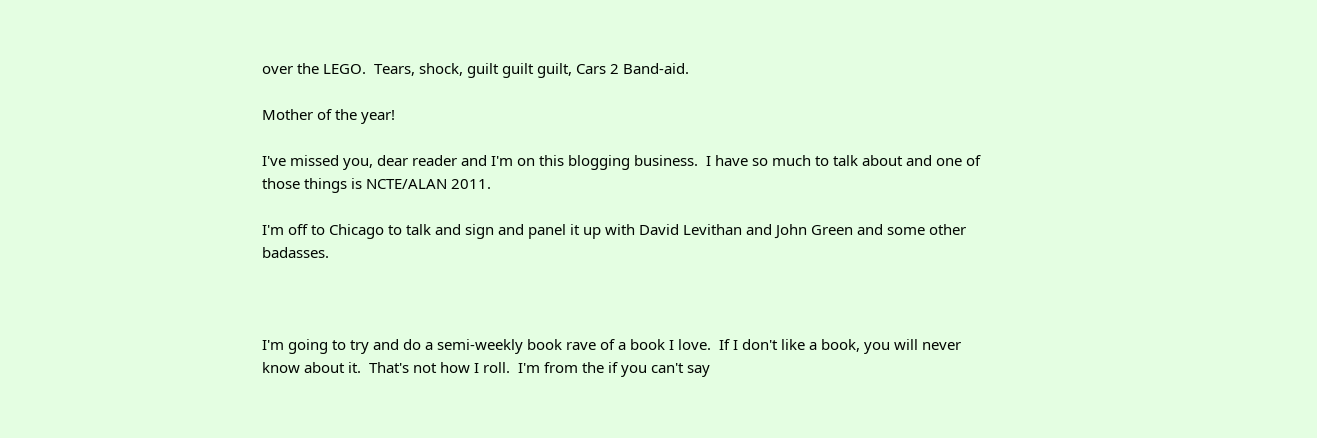over the LEGO.  Tears, shock, guilt guilt guilt, Cars 2 Band-aid.

Mother of the year!

I've missed you, dear reader and I'm on this blogging business.  I have so much to talk about and one of those things is NCTE/ALAN 2011.

I'm off to Chicago to talk and sign and panel it up with David Levithan and John Green and some other badasses.



I'm going to try and do a semi-weekly book rave of a book I love.  If I don't like a book, you will never know about it.  That's not how I roll.  I'm from the if you can't say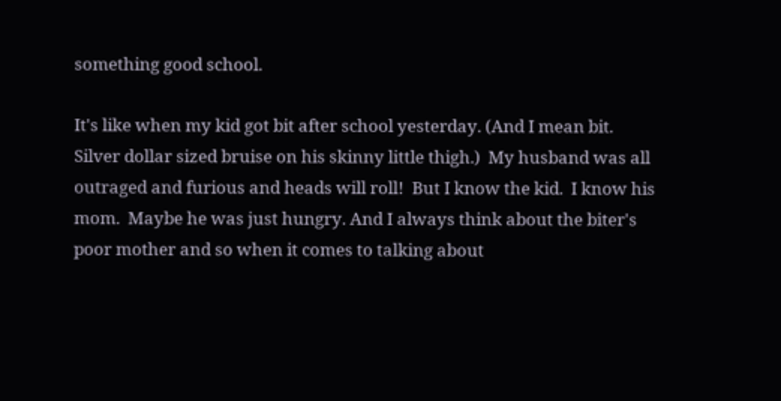something good school.

It's like when my kid got bit after school yesterday. (And I mean bit.  Silver dollar sized bruise on his skinny little thigh.)  My husband was all outraged and furious and heads will roll!  But I know the kid.  I know his mom.  Maybe he was just hungry. And I always think about the biter's poor mother and so when it comes to talking about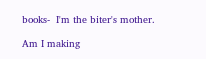books-  I'm the biter's mother.

Am I making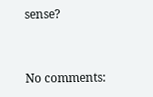sense?


No comments: